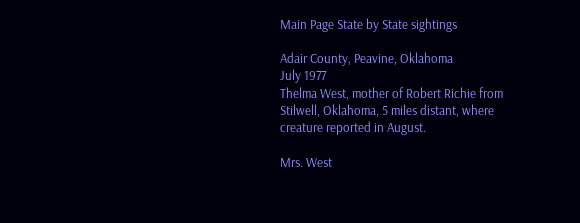Main Page State by State sightings

Adair County, Peavine, Oklahoma
July 1977
Thelma West, mother of Robert Richie from Stilwell, Oklahoma, 5 miles distant, where creature reported in August.

Mrs. West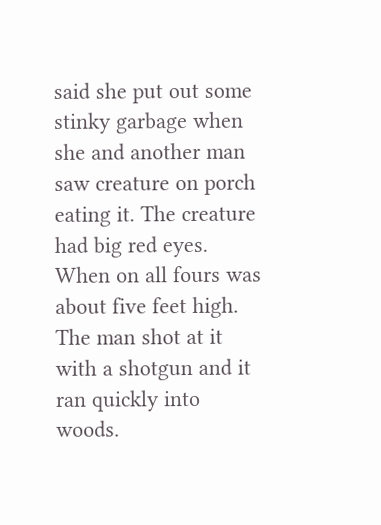said she put out some stinky garbage when she and another man saw creature on porch eating it. The creature had big red eyes. When on all fours was about five feet high. The man shot at it with a shotgun and it ran quickly into woods.